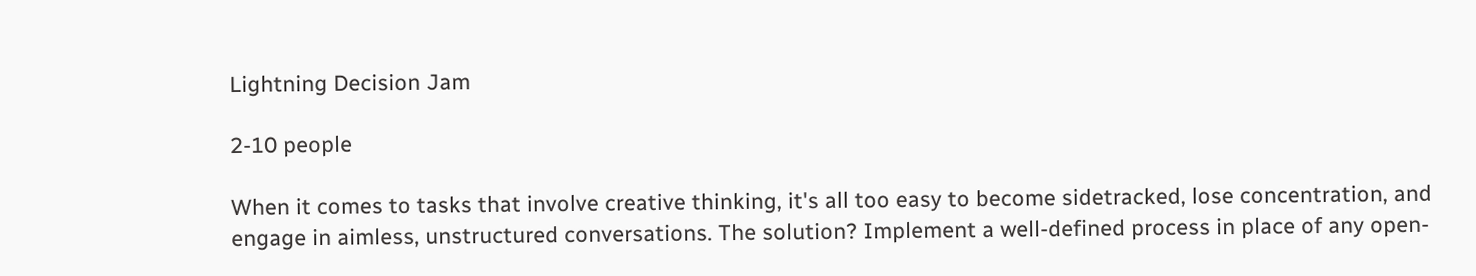Lightning Decision Jam

2-10 people

When it comes to tasks that involve creative thinking, it's all too easy to become sidetracked, lose concentration, and engage in aimless, unstructured conversations. The solution? Implement a well-defined process in place of any open-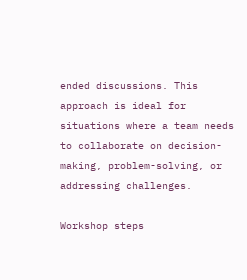ended discussions. This approach is ideal for situations where a team needs to collaborate on decision-making, problem-solving, or addressing challenges.

Workshop steps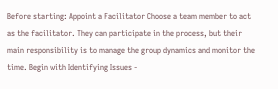Before starting: Appoint a Facilitator Choose a team member to act as the facilitator. They can participate in the process, but their main responsibility is to manage the group dynamics and monitor the time. Begin with Identifying Issues -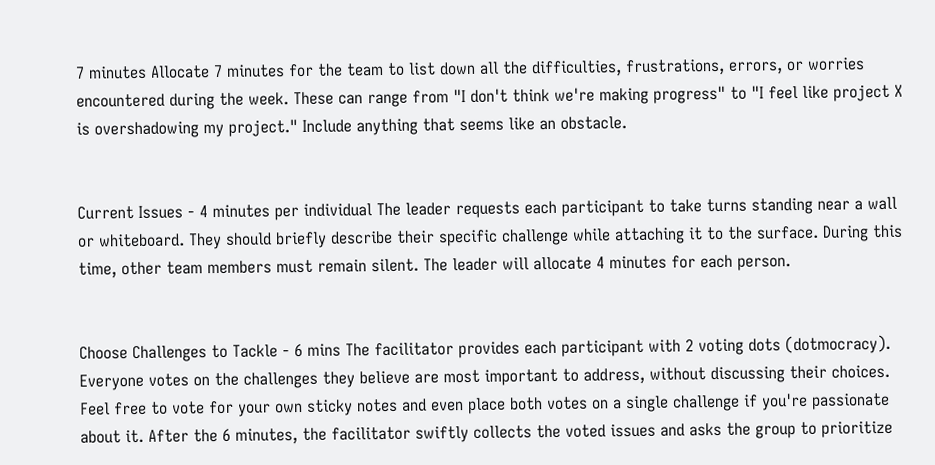7 minutes Allocate 7 minutes for the team to list down all the difficulties, frustrations, errors, or worries encountered during the week. These can range from "I don't think we're making progress" to "I feel like project X is overshadowing my project." Include anything that seems like an obstacle.


Current Issues - 4 minutes per individual The leader requests each participant to take turns standing near a wall or whiteboard. They should briefly describe their specific challenge while attaching it to the surface. During this time, other team members must remain silent. The leader will allocate 4 minutes for each person.


Choose Challenges to Tackle - 6 mins The facilitator provides each participant with 2 voting dots (dotmocracy). Everyone votes on the challenges they believe are most important to address, without discussing their choices. Feel free to vote for your own sticky notes and even place both votes on a single challenge if you're passionate about it. After the 6 minutes, the facilitator swiftly collects the voted issues and asks the group to prioritize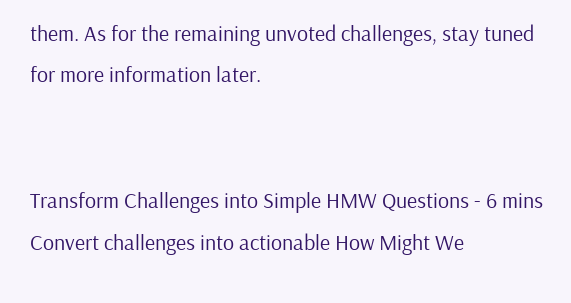them. As for the remaining unvoted challenges, stay tuned for more information later.


Transform Challenges into Simple HMW Questions - 6 mins Convert challenges into actionable How Might We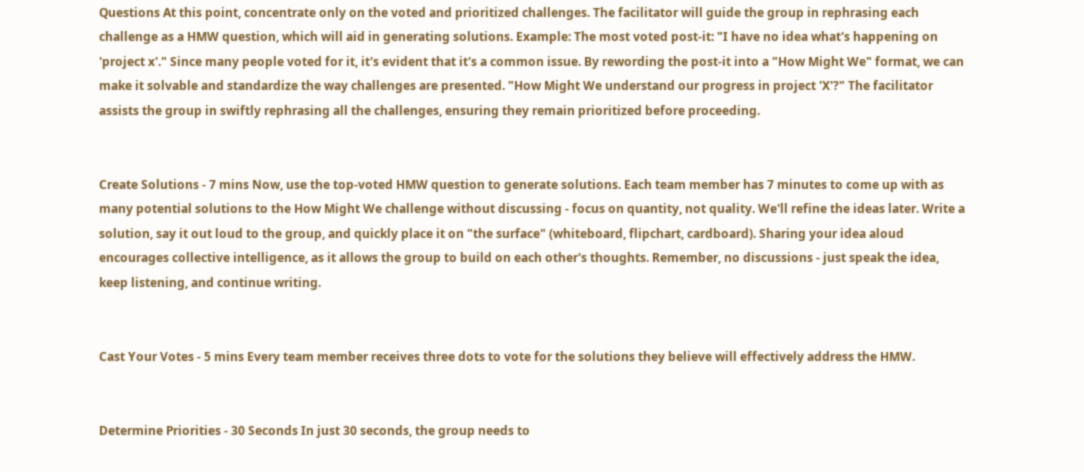Questions At this point, concentrate only on the voted and prioritized challenges. The facilitator will guide the group in rephrasing each challenge as a HMW question, which will aid in generating solutions. Example: The most voted post-it: "I have no idea what's happening on 'project x'." Since many people voted for it, it's evident that it's a common issue. By rewording the post-it into a "How Might We" format, we can make it solvable and standardize the way challenges are presented. "How Might We understand our progress in project 'X'?" The facilitator assists the group in swiftly rephrasing all the challenges, ensuring they remain prioritized before proceeding.


Create Solutions - 7 mins Now, use the top-voted HMW question to generate solutions. Each team member has 7 minutes to come up with as many potential solutions to the How Might We challenge without discussing - focus on quantity, not quality. We'll refine the ideas later. Write a solution, say it out loud to the group, and quickly place it on "the surface" (whiteboard, flipchart, cardboard). Sharing your idea aloud encourages collective intelligence, as it allows the group to build on each other's thoughts. Remember, no discussions - just speak the idea, keep listening, and continue writing.


Cast Your Votes - 5 mins Every team member receives three dots to vote for the solutions they believe will effectively address the HMW.


Determine Priorities - 30 Seconds In just 30 seconds, the group needs to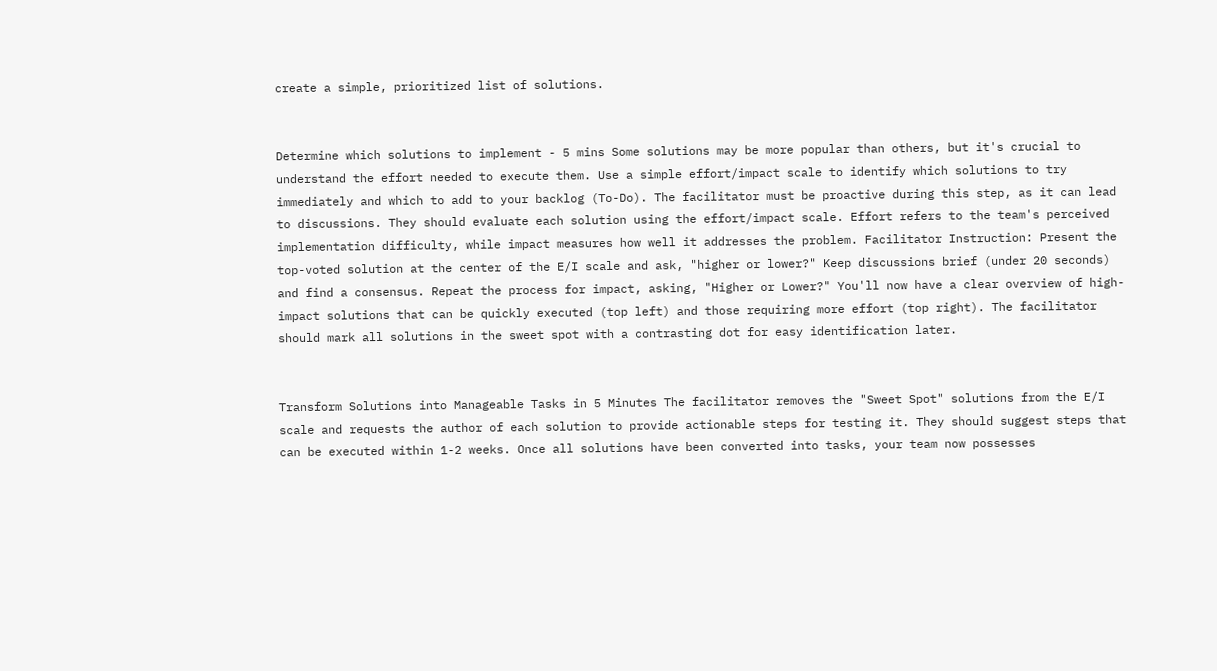create a simple, prioritized list of solutions.


Determine which solutions to implement - 5 mins Some solutions may be more popular than others, but it's crucial to understand the effort needed to execute them. Use a simple effort/impact scale to identify which solutions to try immediately and which to add to your backlog (To-Do). The facilitator must be proactive during this step, as it can lead to discussions. They should evaluate each solution using the effort/impact scale. Effort refers to the team's perceived implementation difficulty, while impact measures how well it addresses the problem. Facilitator Instruction: Present the top-voted solution at the center of the E/I scale and ask, "higher or lower?" Keep discussions brief (under 20 seconds) and find a consensus. Repeat the process for impact, asking, "Higher or Lower?" You'll now have a clear overview of high-impact solutions that can be quickly executed (top left) and those requiring more effort (top right). The facilitator should mark all solutions in the sweet spot with a contrasting dot for easy identification later.


Transform Solutions into Manageable Tasks in 5 Minutes The facilitator removes the "Sweet Spot" solutions from the E/I scale and requests the author of each solution to provide actionable steps for testing it. They should suggest steps that can be executed within 1-2 weeks. Once all solutions have been converted into tasks, your team now possesses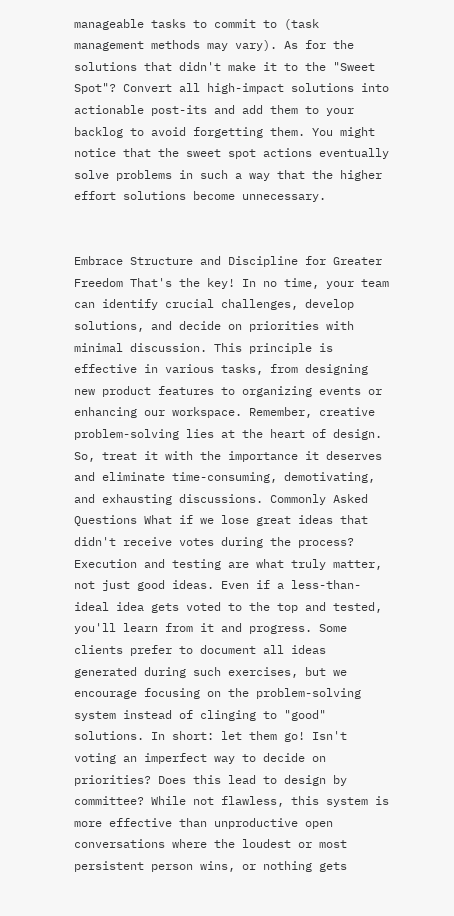manageable tasks to commit to (task management methods may vary). As for the solutions that didn't make it to the "Sweet Spot"? Convert all high-impact solutions into actionable post-its and add them to your backlog to avoid forgetting them. You might notice that the sweet spot actions eventually solve problems in such a way that the higher effort solutions become unnecessary.


Embrace Structure and Discipline for Greater Freedom That's the key! In no time, your team can identify crucial challenges, develop solutions, and decide on priorities with minimal discussion. This principle is effective in various tasks, from designing new product features to organizing events or enhancing our workspace. Remember, creative problem-solving lies at the heart of design. So, treat it with the importance it deserves and eliminate time-consuming, demotivating, and exhausting discussions. Commonly Asked Questions What if we lose great ideas that didn't receive votes during the process? Execution and testing are what truly matter, not just good ideas. Even if a less-than-ideal idea gets voted to the top and tested, you'll learn from it and progress. Some clients prefer to document all ideas generated during such exercises, but we encourage focusing on the problem-solving system instead of clinging to "good" solutions. In short: let them go! Isn't voting an imperfect way to decide on priorities? Does this lead to design by committee? While not flawless, this system is more effective than unproductive open conversations where the loudest or most persistent person wins, or nothing gets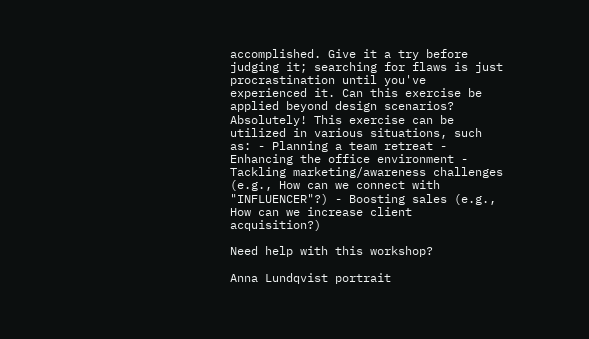accomplished. Give it a try before judging it; searching for flaws is just procrastination until you've experienced it. Can this exercise be applied beyond design scenarios? Absolutely! This exercise can be utilized in various situations, such as: - Planning a team retreat - Enhancing the office environment - Tackling marketing/awareness challenges (e.g., How can we connect with "INFLUENCER"?) - Boosting sales (e.g., How can we increase client acquisition?)

Need help with this workshop?

Anna Lundqvist portrait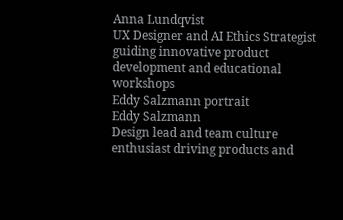Anna Lundqvist
UX Designer and AI Ethics Strategist guiding innovative product development and educational workshops
Eddy Salzmann portrait
Eddy Salzmann
Design lead and team culture enthusiast driving products and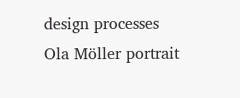design processes
Ola Möller portrait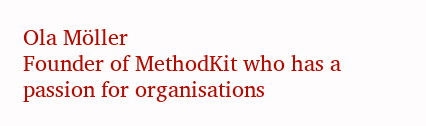Ola Möller
Founder of MethodKit who has a passion for organisations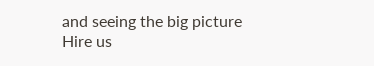and seeing the big picture
Hire us